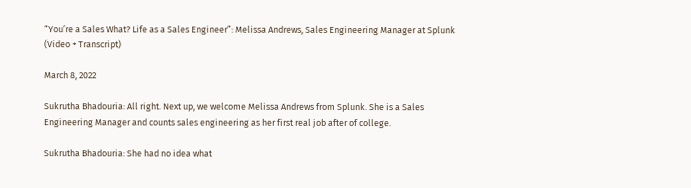“You’re a Sales What? Life as a Sales Engineer”: Melissa Andrews, Sales Engineering Manager at Splunk (Video + Transcript)

March 8, 2022

Sukrutha Bhadouria: All right. Next up, we welcome Melissa Andrews from Splunk. She is a Sales Engineering Manager and counts sales engineering as her first real job after of college.

Sukrutha Bhadouria: She had no idea what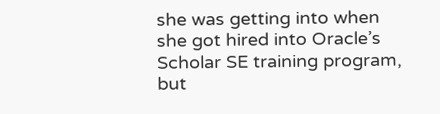she was getting into when she got hired into Oracle’s Scholar SE training program, but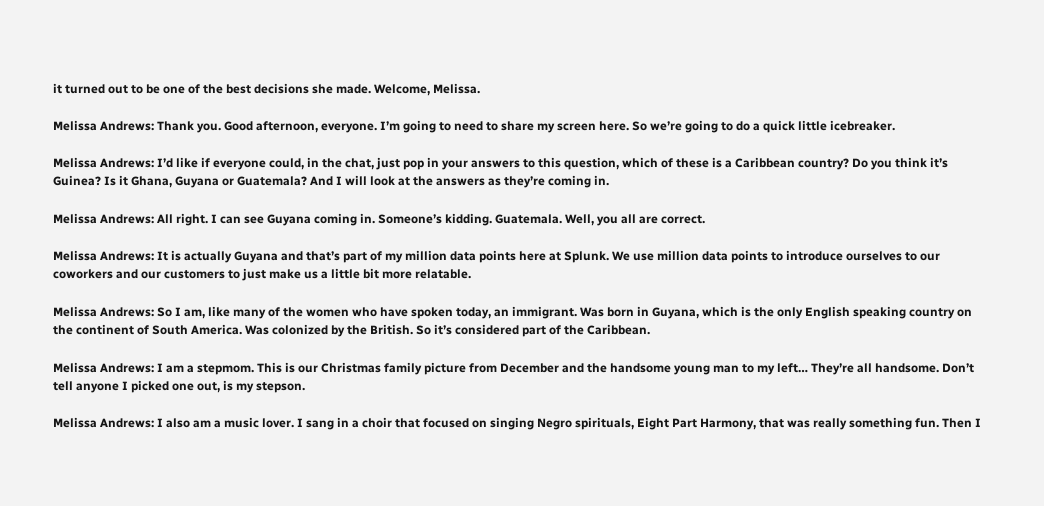it turned out to be one of the best decisions she made. Welcome, Melissa.

Melissa Andrews: Thank you. Good afternoon, everyone. I’m going to need to share my screen here. So we’re going to do a quick little icebreaker.

Melissa Andrews: I’d like if everyone could, in the chat, just pop in your answers to this question, which of these is a Caribbean country? Do you think it’s Guinea? Is it Ghana, Guyana or Guatemala? And I will look at the answers as they’re coming in.

Melissa Andrews: All right. I can see Guyana coming in. Someone’s kidding. Guatemala. Well, you all are correct.

Melissa Andrews: It is actually Guyana and that’s part of my million data points here at Splunk. We use million data points to introduce ourselves to our coworkers and our customers to just make us a little bit more relatable.

Melissa Andrews: So I am, like many of the women who have spoken today, an immigrant. Was born in Guyana, which is the only English speaking country on the continent of South America. Was colonized by the British. So it’s considered part of the Caribbean.

Melissa Andrews: I am a stepmom. This is our Christmas family picture from December and the handsome young man to my left… They’re all handsome. Don’t tell anyone I picked one out, is my stepson.

Melissa Andrews: I also am a music lover. I sang in a choir that focused on singing Negro spirituals, Eight Part Harmony, that was really something fun. Then I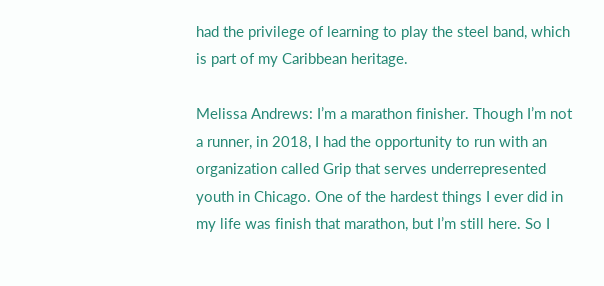had the privilege of learning to play the steel band, which is part of my Caribbean heritage.

Melissa Andrews: I’m a marathon finisher. Though I’m not a runner, in 2018, I had the opportunity to run with an organization called Grip that serves underrepresented youth in Chicago. One of the hardest things I ever did in my life was finish that marathon, but I’m still here. So I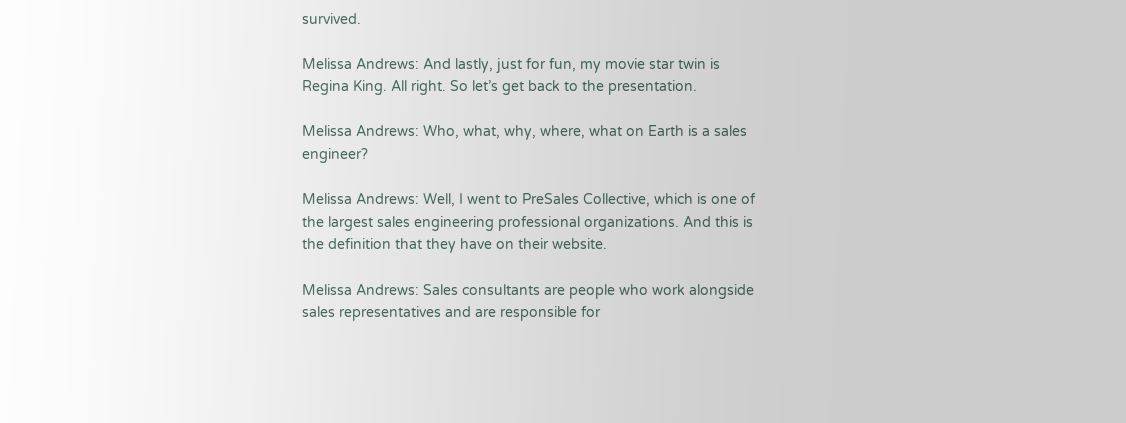survived.

Melissa Andrews: And lastly, just for fun, my movie star twin is Regina King. All right. So let’s get back to the presentation.

Melissa Andrews: Who, what, why, where, what on Earth is a sales engineer?

Melissa Andrews: Well, I went to PreSales Collective, which is one of the largest sales engineering professional organizations. And this is the definition that they have on their website.

Melissa Andrews: Sales consultants are people who work alongside sales representatives and are responsible for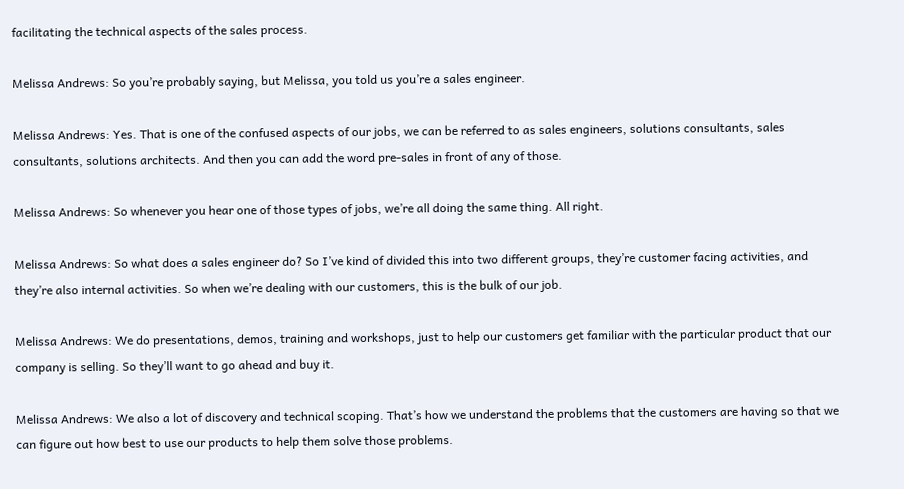facilitating the technical aspects of the sales process.

Melissa Andrews: So you’re probably saying, but Melissa, you told us you’re a sales engineer.

Melissa Andrews: Yes. That is one of the confused aspects of our jobs, we can be referred to as sales engineers, solutions consultants, sales consultants, solutions architects. And then you can add the word pre-sales in front of any of those.

Melissa Andrews: So whenever you hear one of those types of jobs, we’re all doing the same thing. All right.

Melissa Andrews: So what does a sales engineer do? So I’ve kind of divided this into two different groups, they’re customer facing activities, and they’re also internal activities. So when we’re dealing with our customers, this is the bulk of our job.

Melissa Andrews: We do presentations, demos, training and workshops, just to help our customers get familiar with the particular product that our company is selling. So they’ll want to go ahead and buy it.

Melissa Andrews: We also a lot of discovery and technical scoping. That’s how we understand the problems that the customers are having so that we can figure out how best to use our products to help them solve those problems.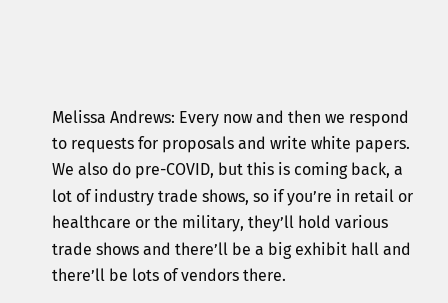Melissa Andrews: Every now and then we respond to requests for proposals and write white papers. We also do pre-COVID, but this is coming back, a lot of industry trade shows, so if you’re in retail or healthcare or the military, they’ll hold various trade shows and there’ll be a big exhibit hall and there’ll be lots of vendors there.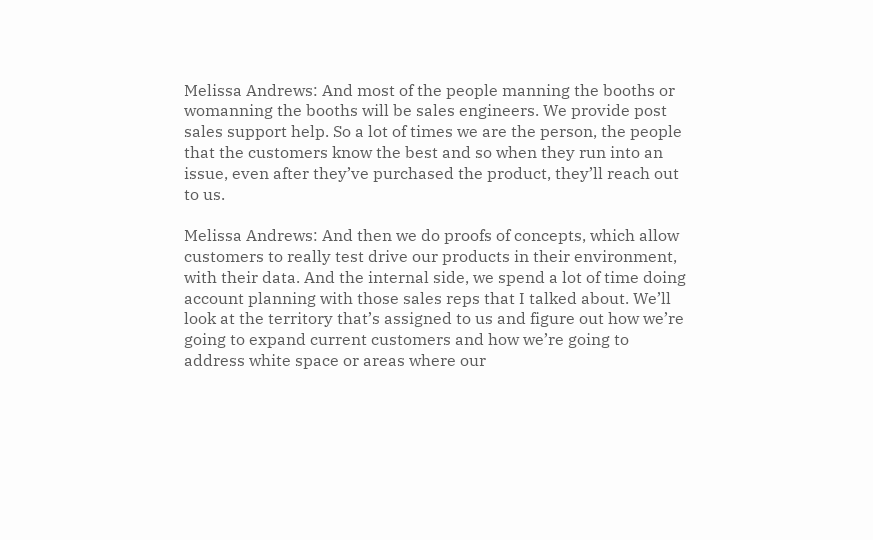Melissa Andrews: And most of the people manning the booths or womanning the booths will be sales engineers. We provide post sales support help. So a lot of times we are the person, the people that the customers know the best and so when they run into an issue, even after they’ve purchased the product, they’ll reach out to us.

Melissa Andrews: And then we do proofs of concepts, which allow customers to really test drive our products in their environment, with their data. And the internal side, we spend a lot of time doing account planning with those sales reps that I talked about. We’ll look at the territory that’s assigned to us and figure out how we’re going to expand current customers and how we’re going to address white space or areas where our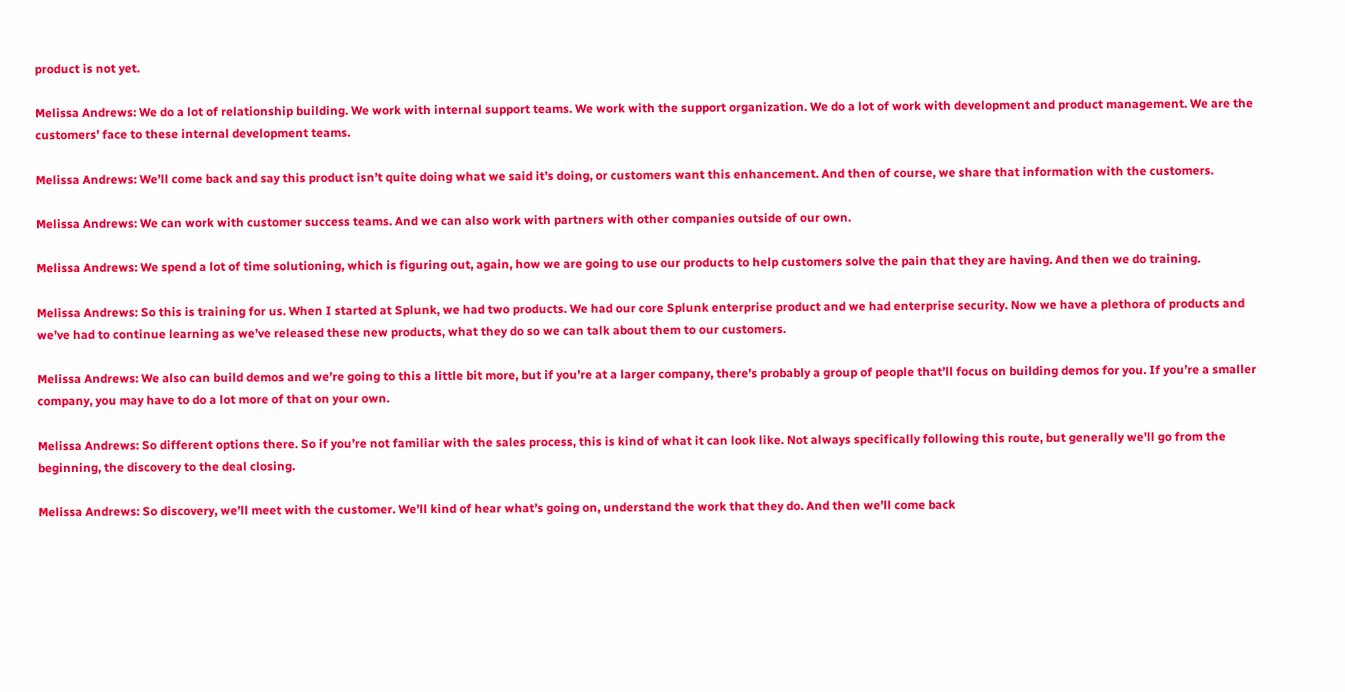product is not yet.

Melissa Andrews: We do a lot of relationship building. We work with internal support teams. We work with the support organization. We do a lot of work with development and product management. We are the customers’ face to these internal development teams.

Melissa Andrews: We’ll come back and say this product isn’t quite doing what we said it’s doing, or customers want this enhancement. And then of course, we share that information with the customers.

Melissa Andrews: We can work with customer success teams. And we can also work with partners with other companies outside of our own.

Melissa Andrews: We spend a lot of time solutioning, which is figuring out, again, how we are going to use our products to help customers solve the pain that they are having. And then we do training.

Melissa Andrews: So this is training for us. When I started at Splunk, we had two products. We had our core Splunk enterprise product and we had enterprise security. Now we have a plethora of products and we’ve had to continue learning as we’ve released these new products, what they do so we can talk about them to our customers.

Melissa Andrews: We also can build demos and we’re going to this a little bit more, but if you’re at a larger company, there’s probably a group of people that’ll focus on building demos for you. If you’re a smaller company, you may have to do a lot more of that on your own.

Melissa Andrews: So different options there. So if you’re not familiar with the sales process, this is kind of what it can look like. Not always specifically following this route, but generally we’ll go from the beginning, the discovery to the deal closing.

Melissa Andrews: So discovery, we’ll meet with the customer. We’ll kind of hear what’s going on, understand the work that they do. And then we’ll come back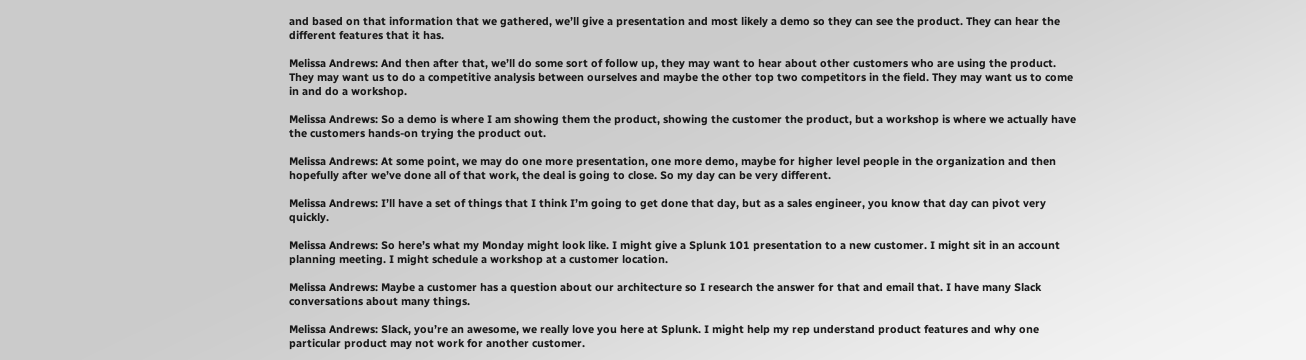and based on that information that we gathered, we’ll give a presentation and most likely a demo so they can see the product. They can hear the different features that it has.

Melissa Andrews: And then after that, we’ll do some sort of follow up, they may want to hear about other customers who are using the product. They may want us to do a competitive analysis between ourselves and maybe the other top two competitors in the field. They may want us to come in and do a workshop.

Melissa Andrews: So a demo is where I am showing them the product, showing the customer the product, but a workshop is where we actually have the customers hands-on trying the product out.

Melissa Andrews: At some point, we may do one more presentation, one more demo, maybe for higher level people in the organization and then hopefully after we’ve done all of that work, the deal is going to close. So my day can be very different.

Melissa Andrews: I’ll have a set of things that I think I’m going to get done that day, but as a sales engineer, you know that day can pivot very quickly.

Melissa Andrews: So here’s what my Monday might look like. I might give a Splunk 101 presentation to a new customer. I might sit in an account planning meeting. I might schedule a workshop at a customer location.

Melissa Andrews: Maybe a customer has a question about our architecture so I research the answer for that and email that. I have many Slack conversations about many things.

Melissa Andrews: Slack, you’re an awesome, we really love you here at Splunk. I might help my rep understand product features and why one particular product may not work for another customer.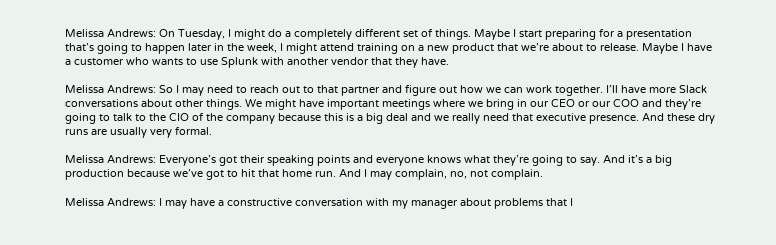Melissa Andrews: On Tuesday, I might do a completely different set of things. Maybe I start preparing for a presentation that’s going to happen later in the week, I might attend training on a new product that we’re about to release. Maybe I have a customer who wants to use Splunk with another vendor that they have.

Melissa Andrews: So I may need to reach out to that partner and figure out how we can work together. I’ll have more Slack conversations about other things. We might have important meetings where we bring in our CEO or our COO and they’re going to talk to the CIO of the company because this is a big deal and we really need that executive presence. And these dry runs are usually very formal.

Melissa Andrews: Everyone’s got their speaking points and everyone knows what they’re going to say. And it’s a big production because we’ve got to hit that home run. And I may complain, no, not complain.

Melissa Andrews: I may have a constructive conversation with my manager about problems that I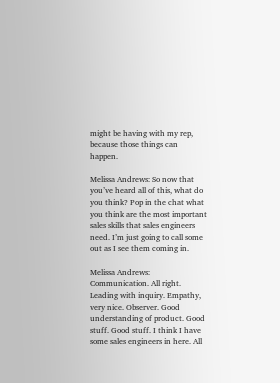might be having with my rep, because those things can happen.

Melissa Andrews: So now that you’ve heard all of this, what do you think? Pop in the chat what you think are the most important sales skills that sales engineers need. I’m just going to call some out as I see them coming in.

Melissa Andrews: Communication. All right. Leading with inquiry. Empathy, very nice. Observer. Good understanding of product. Good stuff. Good stuff. I think I have some sales engineers in here. All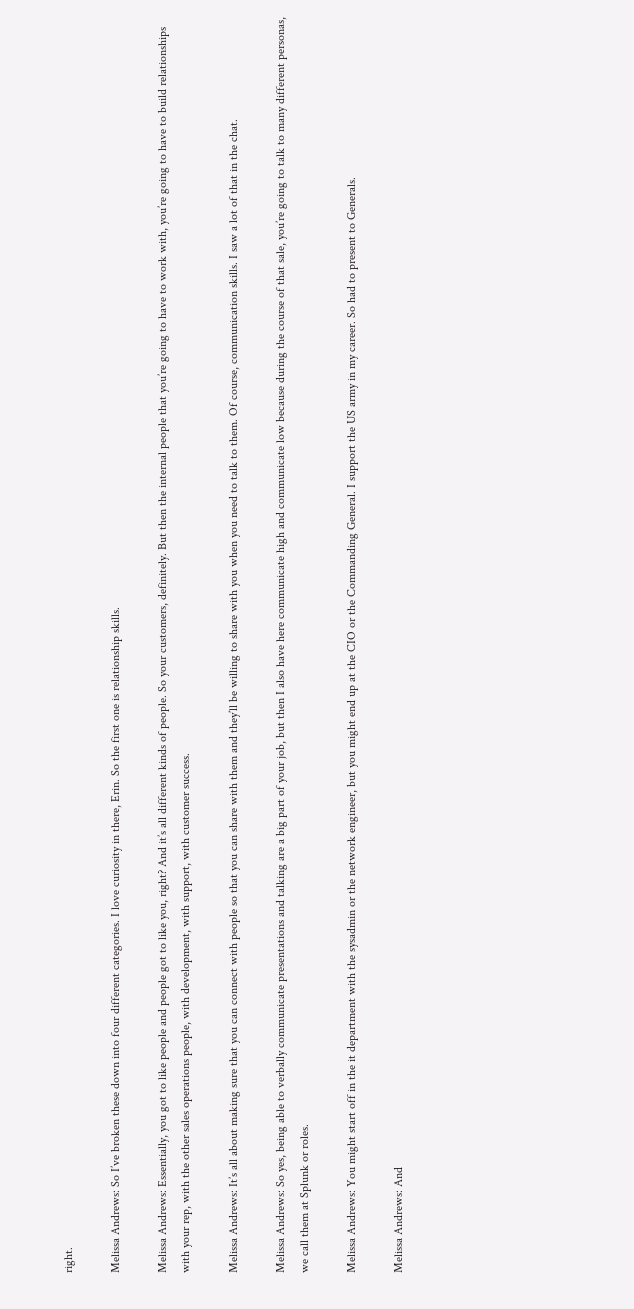right.

Melissa Andrews: So I’ve broken these down into four different categories. I love curiosity in there, Erin. So the first one is relationship skills.

Melissa Andrews: Essentially, you got to like people and people got to like you, right? And it’s all different kinds of people. So your customers, definitely. But then the internal people that you’re going to have to work with, you’re going to have to build relationships with your rep, with the other sales operations people, with development, with support, with customer success.

Melissa Andrews: It’s all about making sure that you can connect with people so that you can share with them and they’ll be willing to share with you when you need to talk to them. Of course, communication skills. I saw a lot of that in the chat.

Melissa Andrews: So yes, being able to verbally communicate presentations and talking are a big part of your job, but then I also have here communicate high and communicate low because during the course of that sale, you’re going to talk to many different personas, we call them at Splunk or roles.

Melissa Andrews: You might start off in the it department with the sysadmin or the network engineer, but you might end up at the CIO or the Commanding General. I support the US army in my career. So had to present to Generals.

Melissa Andrews: And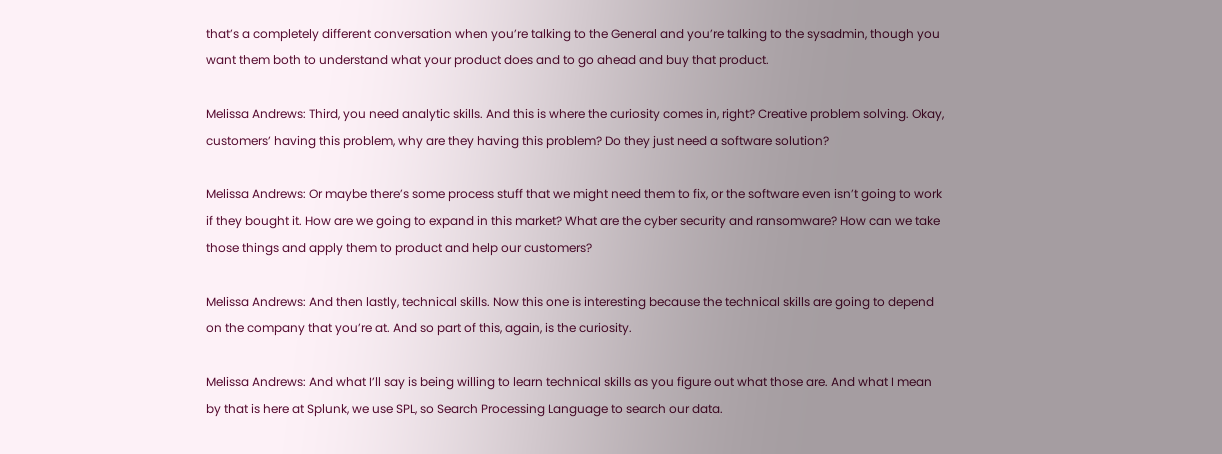that’s a completely different conversation when you’re talking to the General and you’re talking to the sysadmin, though you want them both to understand what your product does and to go ahead and buy that product.

Melissa Andrews: Third, you need analytic skills. And this is where the curiosity comes in, right? Creative problem solving. Okay, customers’ having this problem, why are they having this problem? Do they just need a software solution?

Melissa Andrews: Or maybe there’s some process stuff that we might need them to fix, or the software even isn’t going to work if they bought it. How are we going to expand in this market? What are the cyber security and ransomware? How can we take those things and apply them to product and help our customers?

Melissa Andrews: And then lastly, technical skills. Now this one is interesting because the technical skills are going to depend on the company that you’re at. And so part of this, again, is the curiosity.

Melissa Andrews: And what I’ll say is being willing to learn technical skills as you figure out what those are. And what I mean by that is here at Splunk, we use SPL, so Search Processing Language to search our data.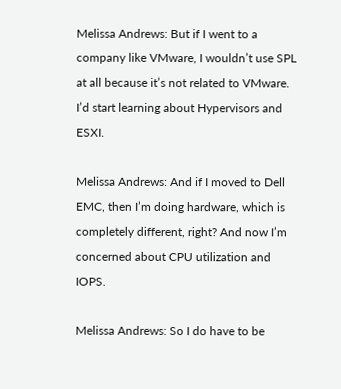Melissa Andrews: But if I went to a company like VMware, I wouldn’t use SPL at all because it’s not related to VMware. I’d start learning about Hypervisors and ESXI.

Melissa Andrews: And if I moved to Dell EMC, then I’m doing hardware, which is completely different, right? And now I’m concerned about CPU utilization and IOPS.

Melissa Andrews: So I do have to be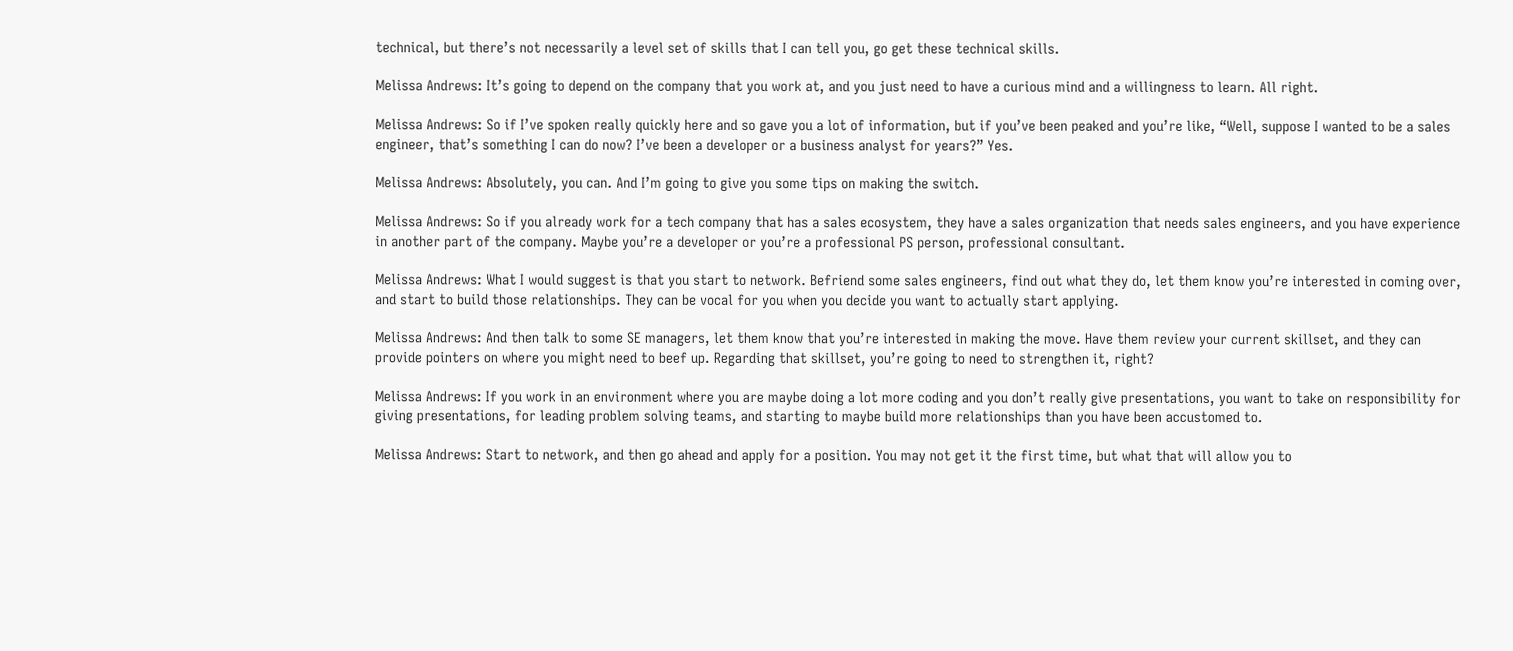technical, but there’s not necessarily a level set of skills that I can tell you, go get these technical skills.

Melissa Andrews: It’s going to depend on the company that you work at, and you just need to have a curious mind and a willingness to learn. All right.

Melissa Andrews: So if I’ve spoken really quickly here and so gave you a lot of information, but if you’ve been peaked and you’re like, “Well, suppose I wanted to be a sales engineer, that’s something I can do now? I’ve been a developer or a business analyst for years?” Yes.

Melissa Andrews: Absolutely, you can. And I’m going to give you some tips on making the switch.

Melissa Andrews: So if you already work for a tech company that has a sales ecosystem, they have a sales organization that needs sales engineers, and you have experience in another part of the company. Maybe you’re a developer or you’re a professional PS person, professional consultant.

Melissa Andrews: What I would suggest is that you start to network. Befriend some sales engineers, find out what they do, let them know you’re interested in coming over, and start to build those relationships. They can be vocal for you when you decide you want to actually start applying.

Melissa Andrews: And then talk to some SE managers, let them know that you’re interested in making the move. Have them review your current skillset, and they can provide pointers on where you might need to beef up. Regarding that skillset, you’re going to need to strengthen it, right?

Melissa Andrews: If you work in an environment where you are maybe doing a lot more coding and you don’t really give presentations, you want to take on responsibility for giving presentations, for leading problem solving teams, and starting to maybe build more relationships than you have been accustomed to.

Melissa Andrews: Start to network, and then go ahead and apply for a position. You may not get it the first time, but what that will allow you to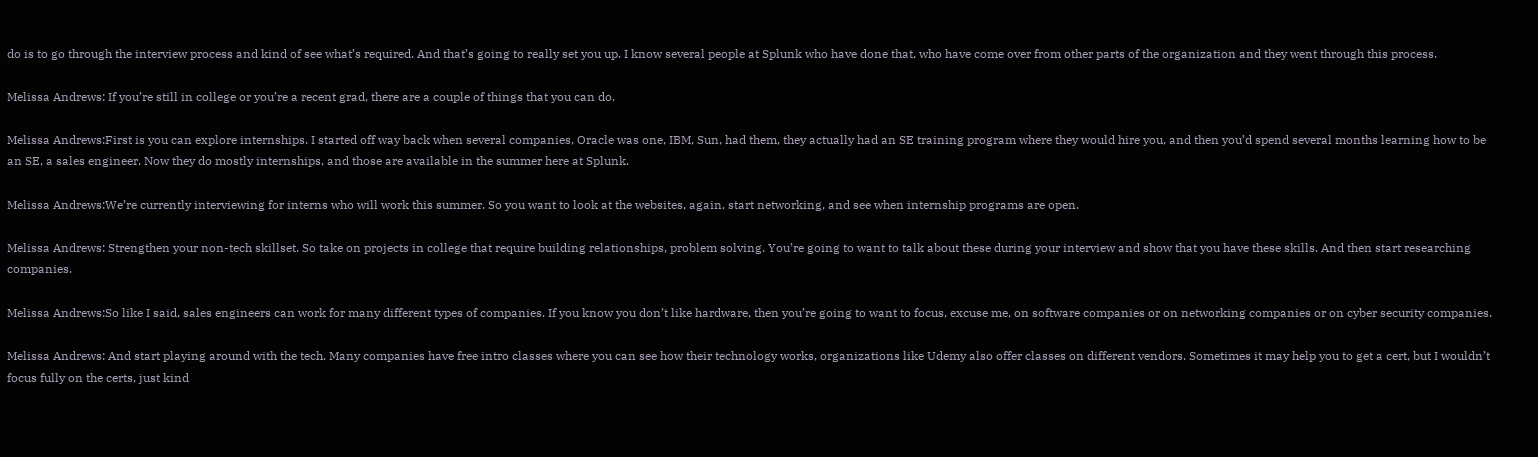do is to go through the interview process and kind of see what’s required. And that’s going to really set you up. I know several people at Splunk who have done that, who have come over from other parts of the organization and they went through this process.

Melissa Andrews: If you’re still in college or you’re a recent grad, there are a couple of things that you can do.

Melissa Andrews:First is you can explore internships. I started off way back when several companies, Oracle was one, IBM, Sun, had them, they actually had an SE training program where they would hire you, and then you’d spend several months learning how to be an SE, a sales engineer. Now they do mostly internships, and those are available in the summer here at Splunk.

Melissa Andrews:We’re currently interviewing for interns who will work this summer. So you want to look at the websites, again, start networking, and see when internship programs are open.

Melissa Andrews: Strengthen your non-tech skillset. So take on projects in college that require building relationships, problem solving. You’re going to want to talk about these during your interview and show that you have these skills. And then start researching companies.

Melissa Andrews:So like I said, sales engineers can work for many different types of companies. If you know you don’t like hardware, then you’re going to want to focus, excuse me, on software companies or on networking companies or on cyber security companies.

Melissa Andrews: And start playing around with the tech. Many companies have free intro classes where you can see how their technology works, organizations like Udemy also offer classes on different vendors. Sometimes it may help you to get a cert, but I wouldn’t focus fully on the certs, just kind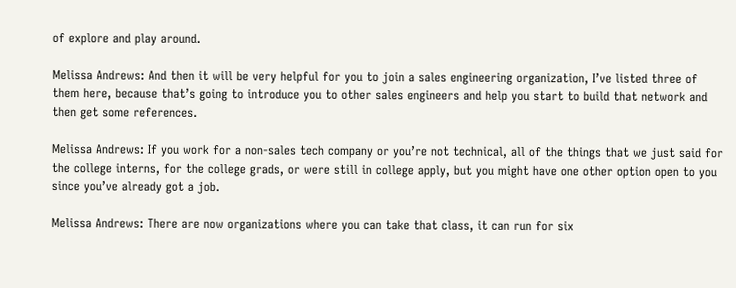of explore and play around.

Melissa Andrews: And then it will be very helpful for you to join a sales engineering organization, I’ve listed three of them here, because that’s going to introduce you to other sales engineers and help you start to build that network and then get some references.

Melissa Andrews: If you work for a non-sales tech company or you’re not technical, all of the things that we just said for the college interns, for the college grads, or were still in college apply, but you might have one other option open to you since you’ve already got a job.

Melissa Andrews: There are now organizations where you can take that class, it can run for six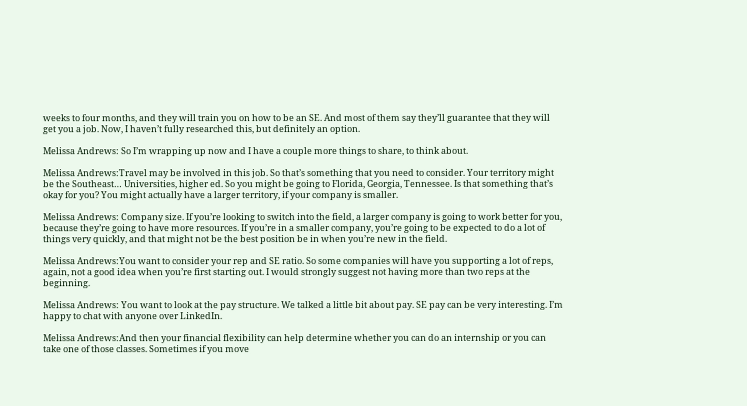weeks to four months, and they will train you on how to be an SE. And most of them say they’ll guarantee that they will get you a job. Now, I haven’t fully researched this, but definitely an option.

Melissa Andrews: So I’m wrapping up now and I have a couple more things to share, to think about.

Melissa Andrews:Travel may be involved in this job. So that’s something that you need to consider. Your territory might be the Southeast… Universities, higher ed. So you might be going to Florida, Georgia, Tennessee. Is that something that’s okay for you? You might actually have a larger territory, if your company is smaller.

Melissa Andrews: Company size. If you’re looking to switch into the field, a larger company is going to work better for you, because they’re going to have more resources. If you’re in a smaller company, you’re going to be expected to do a lot of things very quickly, and that might not be the best position be in when you’re new in the field.

Melissa Andrews:You want to consider your rep and SE ratio. So some companies will have you supporting a lot of reps, again, not a good idea when you’re first starting out. I would strongly suggest not having more than two reps at the beginning.

Melissa Andrews: You want to look at the pay structure. We talked a little bit about pay. SE pay can be very interesting. I’m happy to chat with anyone over LinkedIn.

Melissa Andrews:And then your financial flexibility can help determine whether you can do an internship or you can take one of those classes. Sometimes if you move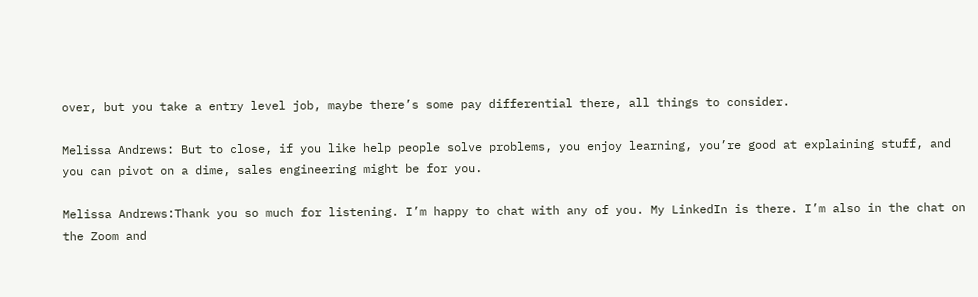over, but you take a entry level job, maybe there’s some pay differential there, all things to consider.

Melissa Andrews: But to close, if you like help people solve problems, you enjoy learning, you’re good at explaining stuff, and you can pivot on a dime, sales engineering might be for you.

Melissa Andrews:Thank you so much for listening. I’m happy to chat with any of you. My LinkedIn is there. I’m also in the chat on the Zoom and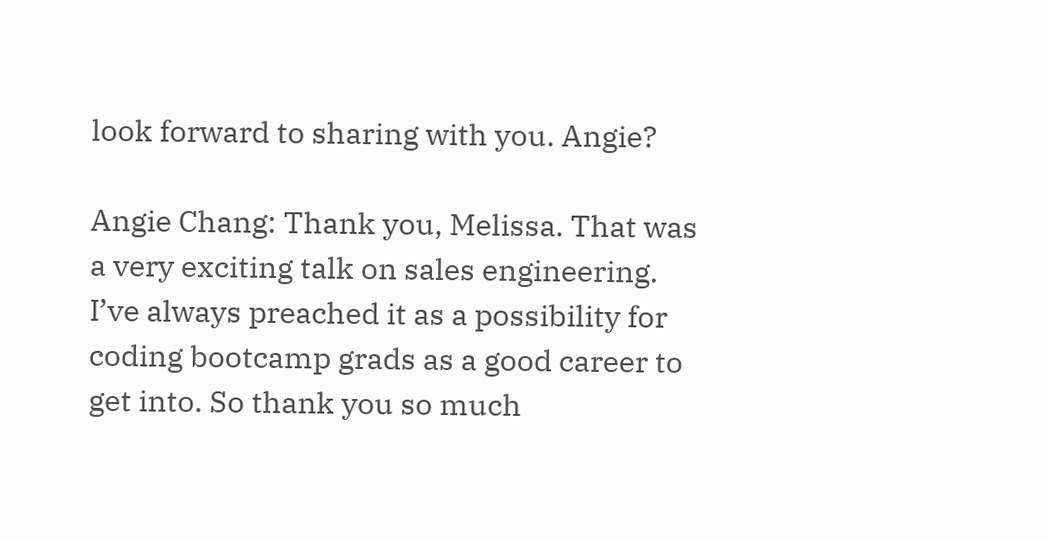look forward to sharing with you. Angie?

Angie Chang: Thank you, Melissa. That was a very exciting talk on sales engineering. I’ve always preached it as a possibility for coding bootcamp grads as a good career to get into. So thank you so much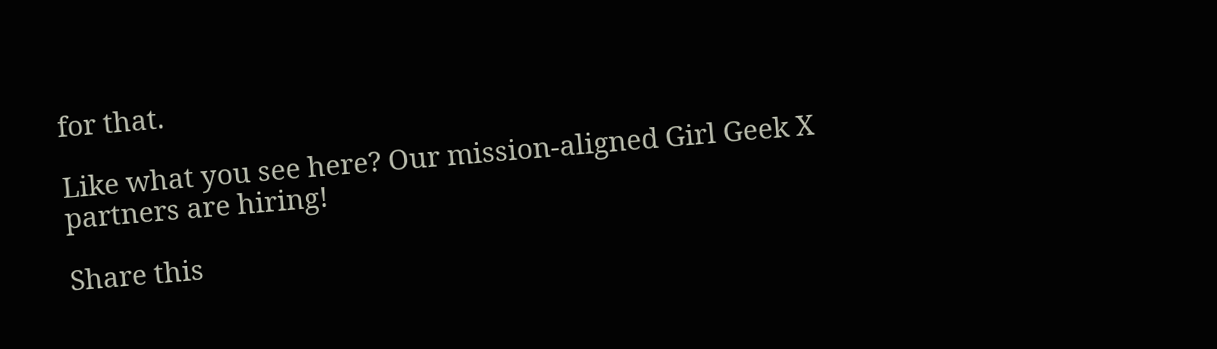for that.

Like what you see here? Our mission-aligned Girl Geek X partners are hiring!

Share this